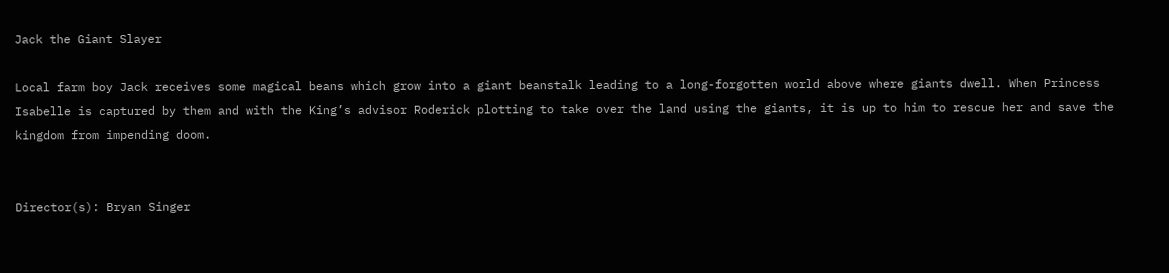Jack the Giant Slayer

Local farm boy Jack receives some magical beans which grow into a giant beanstalk leading to a long-forgotten world above where giants dwell. When Princess Isabelle is captured by them and with the King’s advisor Roderick plotting to take over the land using the giants, it is up to him to rescue her and save the kingdom from impending doom.


Director(s): Bryan Singer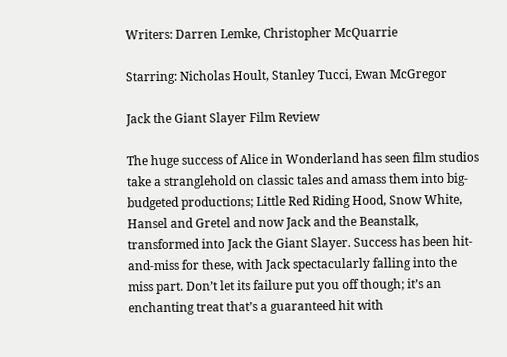Writers: Darren Lemke, Christopher McQuarrie

Starring: Nicholas Hoult, Stanley Tucci, Ewan McGregor

Jack the Giant Slayer Film Review

The huge success of Alice in Wonderland has seen film studios take a stranglehold on classic tales and amass them into big-budgeted productions; Little Red Riding Hood, Snow White, Hansel and Gretel and now Jack and the Beanstalk, transformed into Jack the Giant Slayer. Success has been hit-and-miss for these, with Jack spectacularly falling into the miss part. Don’t let its failure put you off though; it’s an enchanting treat that’s a guaranteed hit with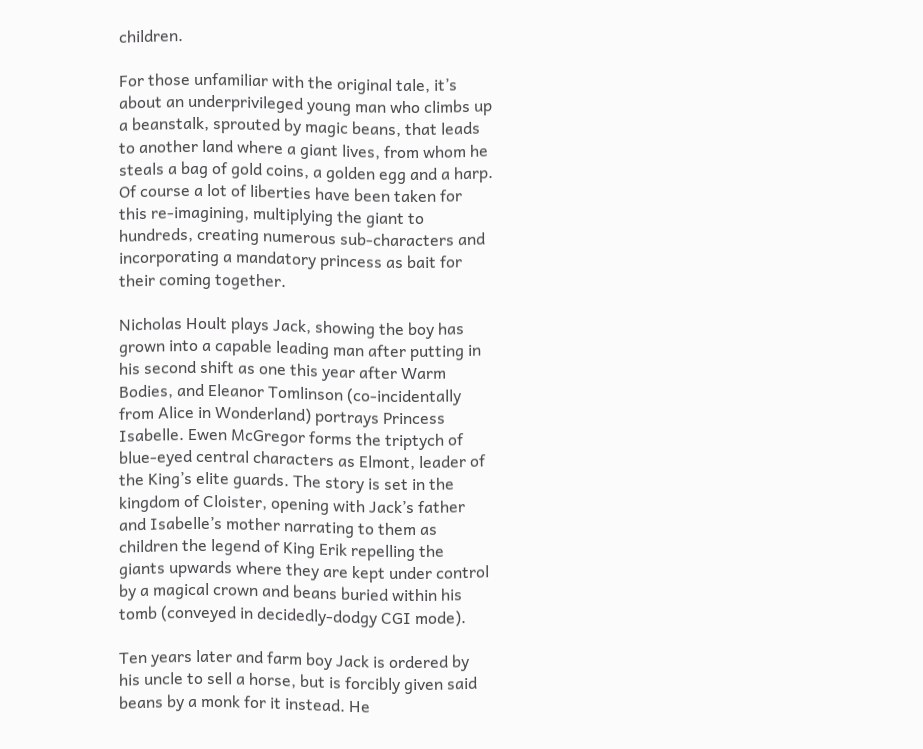children.

For those unfamiliar with the original tale, it’s about an underprivileged young man who climbs up a beanstalk, sprouted by magic beans, that leads to another land where a giant lives, from whom he steals a bag of gold coins, a golden egg and a harp. Of course a lot of liberties have been taken for this re-imagining, multiplying the giant to hundreds, creating numerous sub-characters and incorporating a mandatory princess as bait for their coming together.

Nicholas Hoult plays Jack, showing the boy has grown into a capable leading man after putting in his second shift as one this year after Warm Bodies, and Eleanor Tomlinson (co-incidentally from Alice in Wonderland) portrays Princess Isabelle. Ewen McGregor forms the triptych of blue-eyed central characters as Elmont, leader of the King’s elite guards. The story is set in the kingdom of Cloister, opening with Jack’s father and Isabelle’s mother narrating to them as children the legend of King Erik repelling the giants upwards where they are kept under control by a magical crown and beans buried within his tomb (conveyed in decidedly-dodgy CGI mode).

Ten years later and farm boy Jack is ordered by his uncle to sell a horse, but is forcibly given said beans by a monk for it instead. He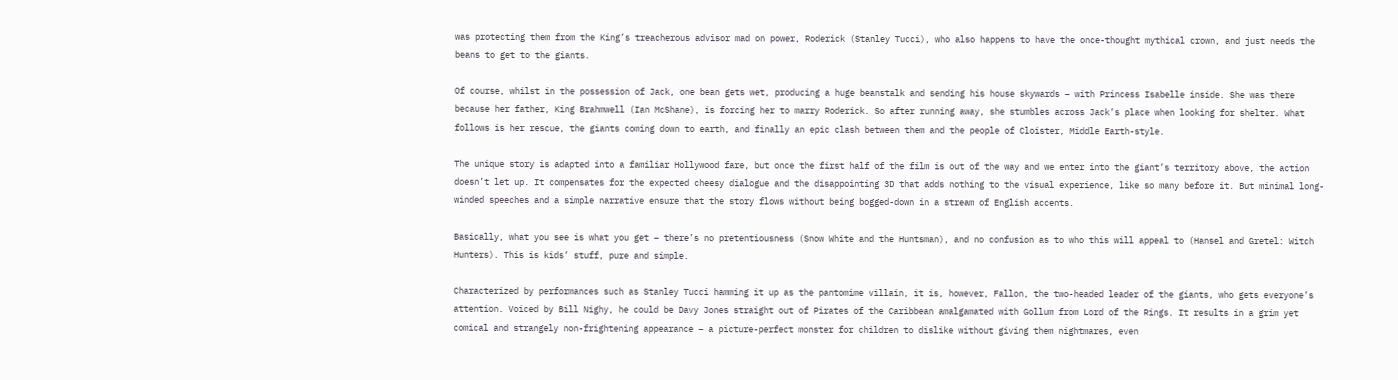was protecting them from the King’s treacherous advisor mad on power, Roderick (Stanley Tucci), who also happens to have the once-thought mythical crown, and just needs the beans to get to the giants.

Of course, whilst in the possession of Jack, one bean gets wet, producing a huge beanstalk and sending his house skywards – with Princess Isabelle inside. She was there because her father, King Brahmwell (Ian McShane), is forcing her to marry Roderick. So after running away, she stumbles across Jack’s place when looking for shelter. What follows is her rescue, the giants coming down to earth, and finally an epic clash between them and the people of Cloister, Middle Earth-style.

The unique story is adapted into a familiar Hollywood fare, but once the first half of the film is out of the way and we enter into the giant’s territory above, the action doesn’t let up. It compensates for the expected cheesy dialogue and the disappointing 3D that adds nothing to the visual experience, like so many before it. But minimal long-winded speeches and a simple narrative ensure that the story flows without being bogged-down in a stream of English accents.

Basically, what you see is what you get – there’s no pretentiousness (Snow White and the Huntsman), and no confusion as to who this will appeal to (Hansel and Gretel: Witch Hunters). This is kids’ stuff, pure and simple.

Characterized by performances such as Stanley Tucci hamming it up as the pantomime villain, it is, however, Fallon, the two-headed leader of the giants, who gets everyone’s attention. Voiced by Bill Nighy, he could be Davy Jones straight out of Pirates of the Caribbean amalgamated with Gollum from Lord of the Rings. It results in a grim yet comical and strangely non-frightening appearance – a picture-perfect monster for children to dislike without giving them nightmares, even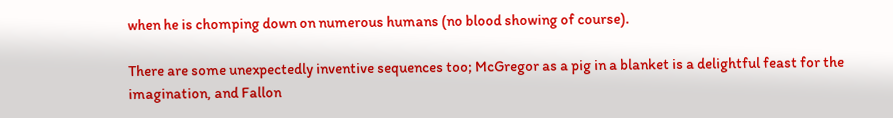when he is chomping down on numerous humans (no blood showing of course).

There are some unexpectedly inventive sequences too; McGregor as a pig in a blanket is a delightful feast for the imagination, and Fallon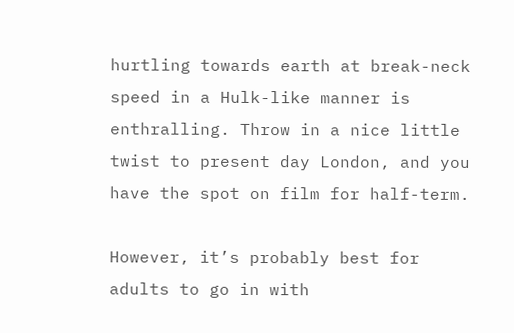hurtling towards earth at break-neck speed in a Hulk-like manner is enthralling. Throw in a nice little twist to present day London, and you have the spot on film for half-term.

However, it’s probably best for adults to go in with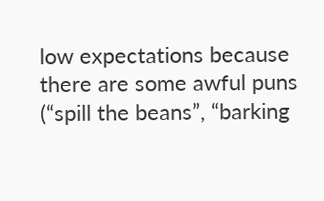low expectations because there are some awful puns (“spill the beans”, “barking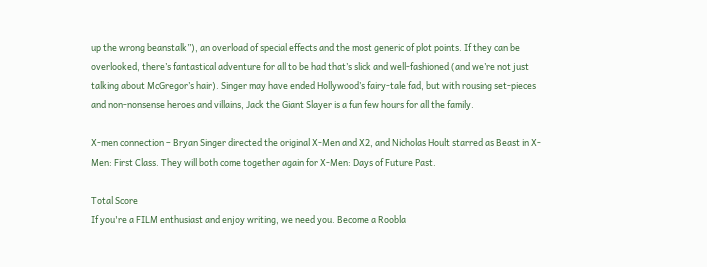up the wrong beanstalk”), an overload of special effects and the most generic of plot points. If they can be overlooked, there’s fantastical adventure for all to be had that’s slick and well-fashioned (and we’re not just talking about McGregor’s hair). Singer may have ended Hollywood’s fairy-tale fad, but with rousing set-pieces and non-nonsense heroes and villains, Jack the Giant Slayer is a fun few hours for all the family.

X-men connection – Bryan Singer directed the original X-Men and X2, and Nicholas Hoult starred as Beast in X-Men: First Class. They will both come together again for X-Men: Days of Future Past.

Total Score
If you're a FILM enthusiast and enjoy writing, we need you. Become a Roobla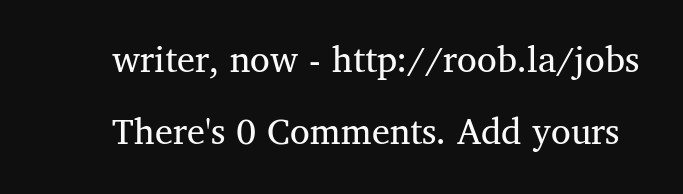writer, now - http://roob.la/jobs
There's 0 Comments. Add yours